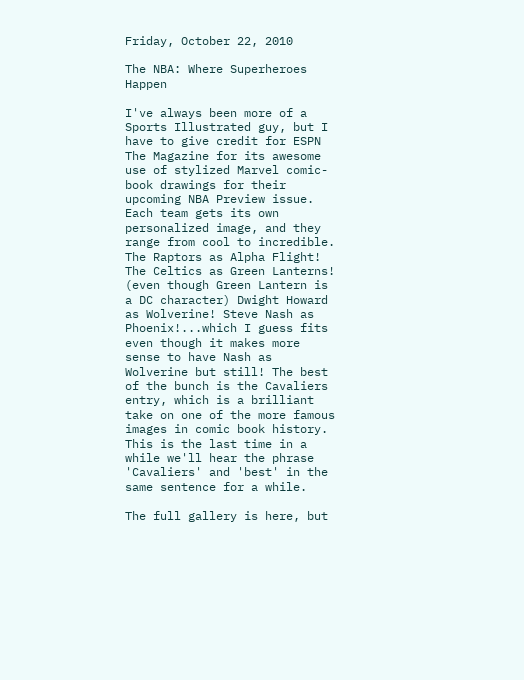Friday, October 22, 2010

The NBA: Where Superheroes Happen

I've always been more of a Sports Illustrated guy, but I have to give credit for ESPN The Magazine for its awesome use of stylized Marvel comic-book drawings for their upcoming NBA Preview issue. Each team gets its own personalized image, and they range from cool to incredible. The Raptors as Alpha Flight! The Celtics as Green Lanterns! (even though Green Lantern is a DC character) Dwight Howard as Wolverine! Steve Nash as Phoenix!...which I guess fits even though it makes more sense to have Nash as Wolverine but still! The best of the bunch is the Cavaliers entry, which is a brilliant take on one of the more famous images in comic book history. This is the last time in a while we'll hear the phrase 'Cavaliers' and 'best' in the same sentence for a while.

The full gallery is here, but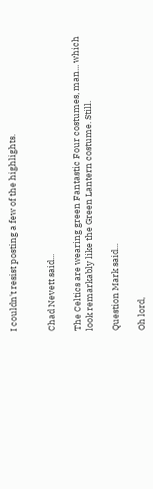I couldn't resist posting a few of the highlights.


Chad Nevett said...

The Celtics are wearing green Fantastic Four costumes, man... which look remarkably like the Green Lantern costume. Still.

Question Mark said...

Oh lord,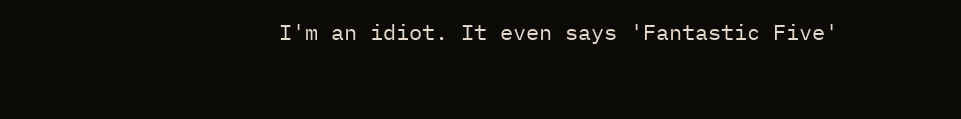I'm an idiot. It even says 'Fantastic Five'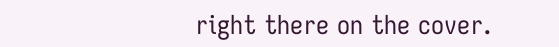right there on the cover.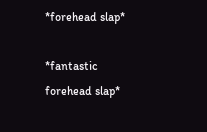*forehead slap*

*fantastic forehead slap*